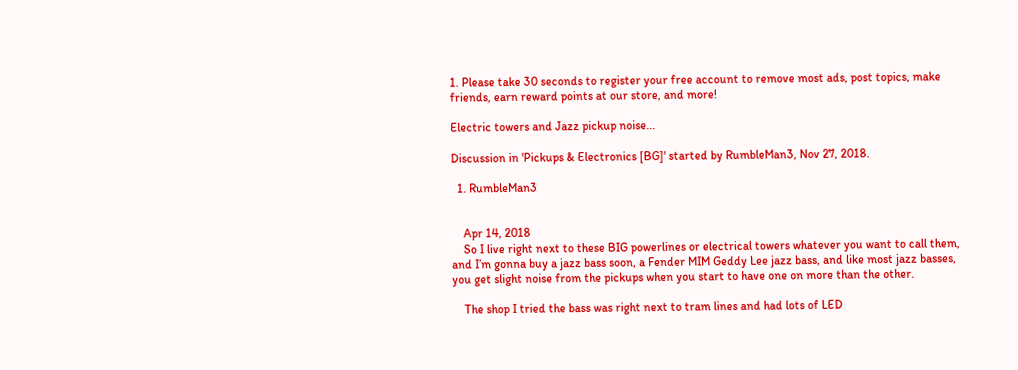1. Please take 30 seconds to register your free account to remove most ads, post topics, make friends, earn reward points at our store, and more!

Electric towers and Jazz pickup noise...

Discussion in 'Pickups & Electronics [BG]' started by RumbleMan3, Nov 27, 2018.

  1. RumbleMan3


    Apr 14, 2018
    So I live right next to these BIG powerlines or electrical towers whatever you want to call them, and I’m gonna buy a jazz bass soon, a Fender MIM Geddy Lee jazz bass, and like most jazz basses, you get slight noise from the pickups when you start to have one on more than the other.

    The shop I tried the bass was right next to tram lines and had lots of LED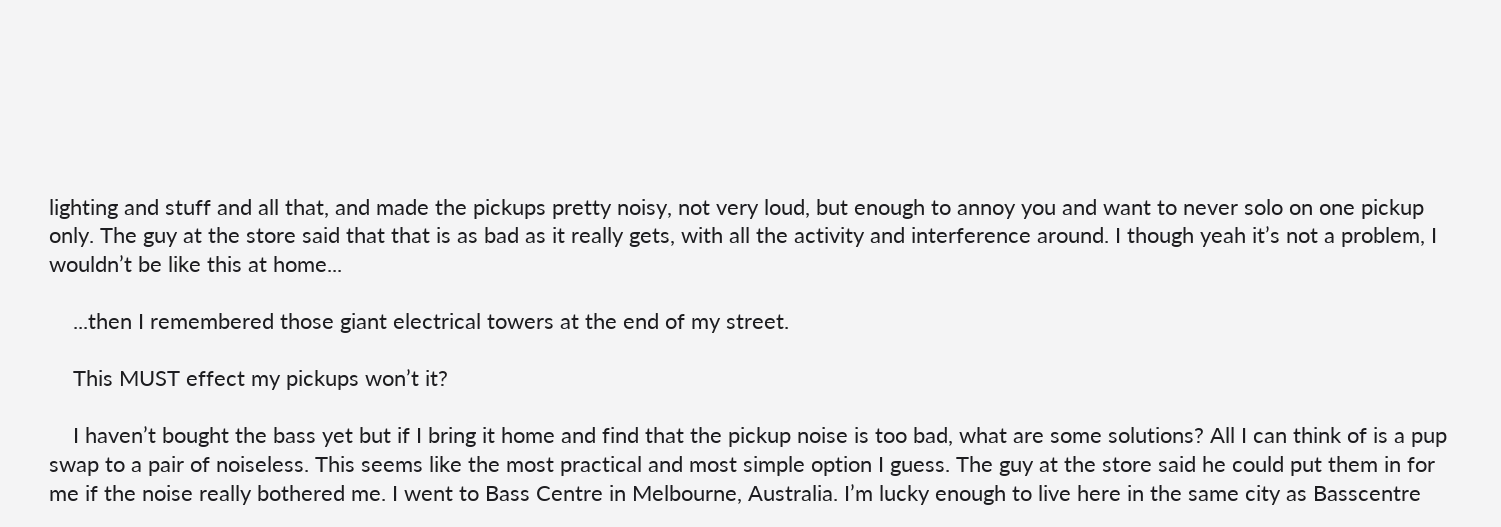lighting and stuff and all that, and made the pickups pretty noisy, not very loud, but enough to annoy you and want to never solo on one pickup only. The guy at the store said that that is as bad as it really gets, with all the activity and interference around. I though yeah it’s not a problem, I wouldn’t be like this at home...

    ...then I remembered those giant electrical towers at the end of my street.

    This MUST effect my pickups won’t it?

    I haven’t bought the bass yet but if I bring it home and find that the pickup noise is too bad, what are some solutions? All I can think of is a pup swap to a pair of noiseless. This seems like the most practical and most simple option I guess. The guy at the store said he could put them in for me if the noise really bothered me. I went to Bass Centre in Melbourne, Australia. I’m lucky enough to live here in the same city as Basscentre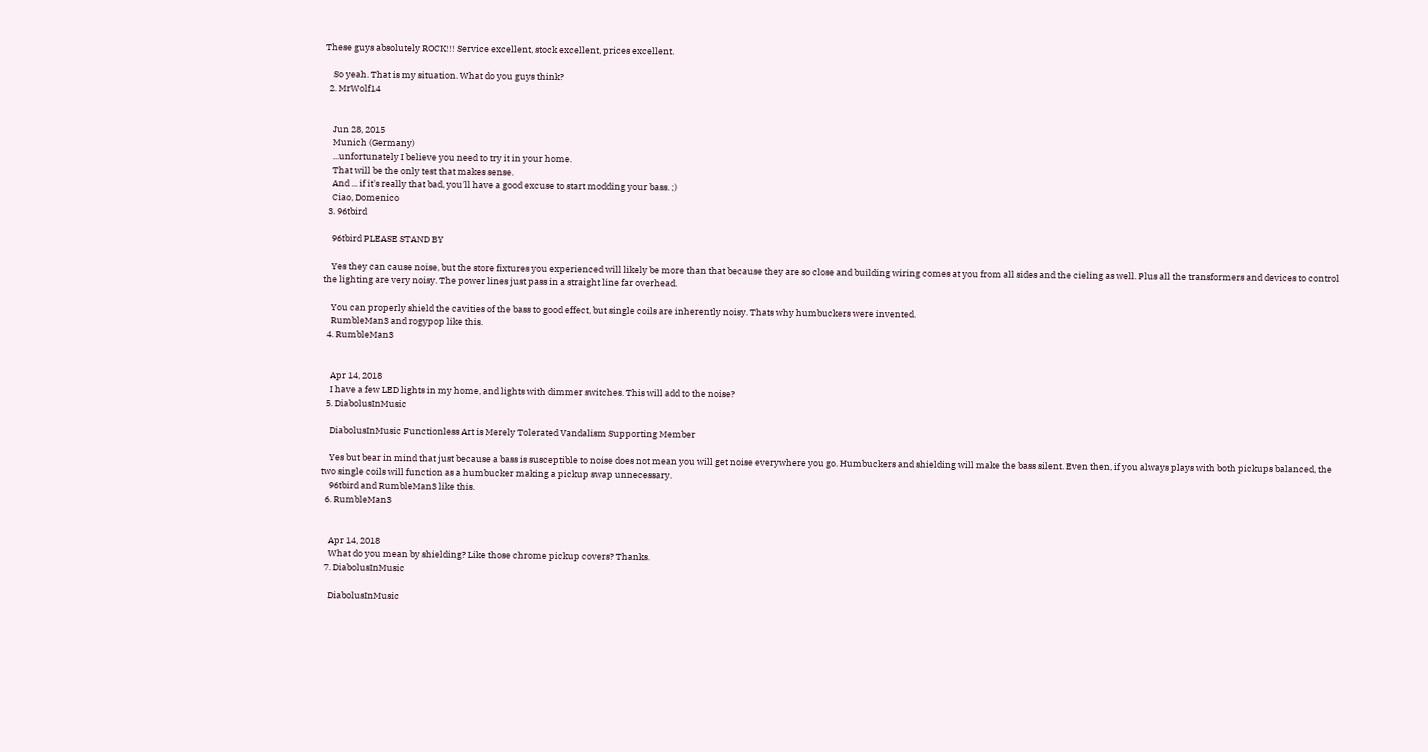These guys absolutely ROCK!!! Service excellent, stock excellent, prices excellent.

    So yeah. That is my situation. What do you guys think?
  2. MrWolf14


    Jun 28, 2015
    Munich (Germany)
    ...unfortunately I believe you need to try it in your home.
    That will be the only test that makes sense.
    And ... if it's really that bad, you'll have a good excuse to start modding your bass. ;)
    Ciao, Domenico
  3. 96tbird

    96tbird PLEASE STAND BY

    Yes they can cause noise, but the store fixtures you experienced will likely be more than that because they are so close and building wiring comes at you from all sides and the cieling as well. Plus all the transformers and devices to control the lighting are very noisy. The power lines just pass in a straight line far overhead.

    You can properly shield the cavities of the bass to good effect, but single coils are inherently noisy. Thats why humbuckers were invented.
    RumbleMan3 and rogypop like this.
  4. RumbleMan3


    Apr 14, 2018
    I have a few LED lights in my home, and lights with dimmer switches. This will add to the noise?
  5. DiabolusInMusic

    DiabolusInMusic Functionless Art is Merely Tolerated Vandalism Supporting Member

    Yes but bear in mind that just because a bass is susceptible to noise does not mean you will get noise everywhere you go. Humbuckers and shielding will make the bass silent. Even then, if you always plays with both pickups balanced, the two single coils will function as a humbucker making a pickup swap unnecessary.
    96tbird and RumbleMan3 like this.
  6. RumbleMan3


    Apr 14, 2018
    What do you mean by shielding? Like those chrome pickup covers? Thanks.
  7. DiabolusInMusic

    DiabolusInMusic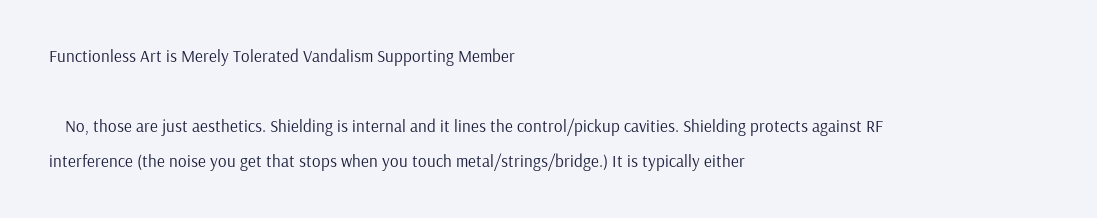Functionless Art is Merely Tolerated Vandalism Supporting Member

    No, those are just aesthetics. Shielding is internal and it lines the control/pickup cavities. Shielding protects against RF interference (the noise you get that stops when you touch metal/strings/bridge.) It is typically either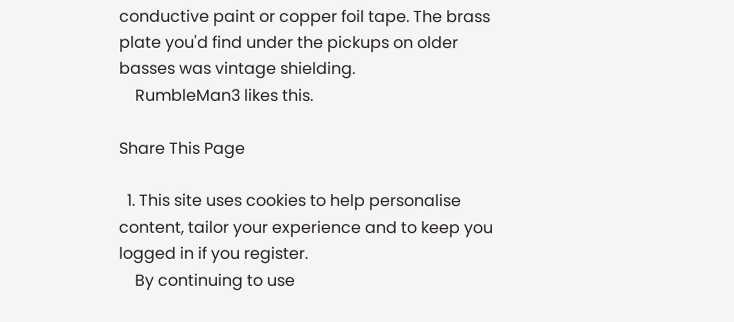conductive paint or copper foil tape. The brass plate you'd find under the pickups on older basses was vintage shielding.
    RumbleMan3 likes this.

Share This Page

  1. This site uses cookies to help personalise content, tailor your experience and to keep you logged in if you register.
    By continuing to use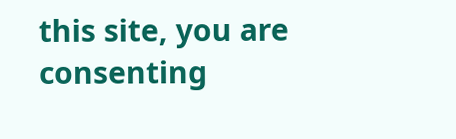this site, you are consenting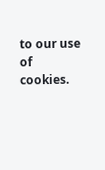to our use of cookies.